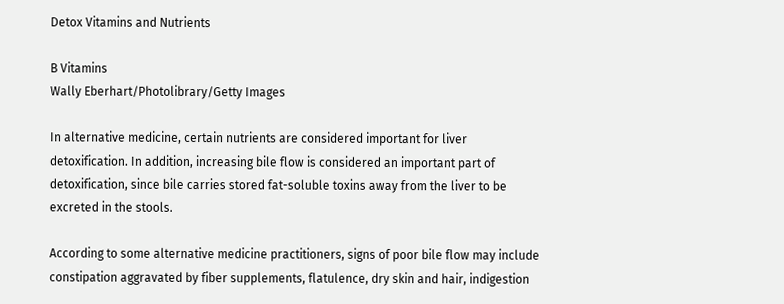Detox Vitamins and Nutrients

B Vitamins
Wally Eberhart/Photolibrary/Getty Images

In alternative medicine, certain nutrients are considered important for liver detoxification. In addition, increasing bile flow is considered an important part of detoxification, since bile carries stored fat-soluble toxins away from the liver to be excreted in the stools.

According to some alternative medicine practitioners, signs of poor bile flow may include constipation aggravated by fiber supplements, flatulence, dry skin and hair, indigestion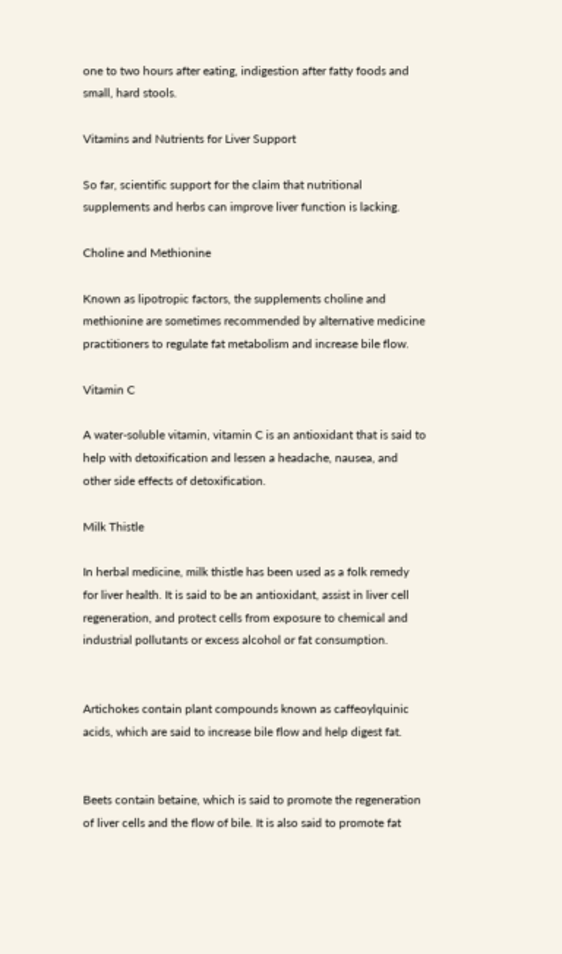one to two hours after eating, indigestion after fatty foods and small, hard stools.

Vitamins and Nutrients for Liver Support

So far, scientific support for the claim that nutritional supplements and herbs can improve liver function is lacking.

Choline and Methionine

Known as lipotropic factors, the supplements choline and methionine are sometimes recommended by alternative medicine practitioners to regulate fat metabolism and increase bile flow.

Vitamin C

A water-soluble vitamin, vitamin C is an antioxidant that is said to help with detoxification and lessen a headache, nausea, and other side effects of detoxification.

Milk Thistle

In herbal medicine, milk thistle has been used as a folk remedy for liver health. It is said to be an antioxidant, assist in liver cell regeneration, and protect cells from exposure to chemical and industrial pollutants or excess alcohol or fat consumption.


Artichokes contain plant compounds known as caffeoylquinic acids, which are said to increase bile flow and help digest fat.


Beets contain betaine, which is said to promote the regeneration of liver cells and the flow of bile. It is also said to promote fat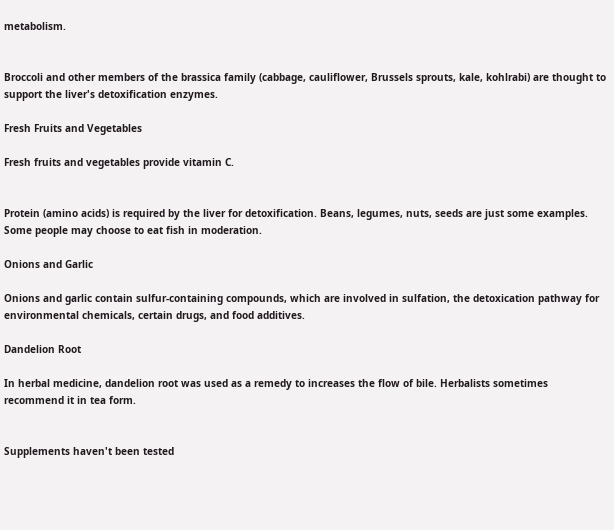metabolism.


Broccoli and other members of the brassica family (cabbage, cauliflower, Brussels sprouts, kale, kohlrabi) are thought to support the liver's detoxification enzymes.

Fresh Fruits and Vegetables

Fresh fruits and vegetables provide vitamin C.


Protein (amino acids) is required by the liver for detoxification. Beans, legumes, nuts, seeds are just some examples. Some people may choose to eat fish in moderation.

Onions and Garlic

Onions and garlic contain sulfur-containing compounds, which are involved in sulfation, the detoxication pathway for environmental chemicals, certain drugs, and food additives.

Dandelion Root

In herbal medicine, dandelion root was used as a remedy to increases the flow of bile. Herbalists sometimes recommend it in tea form.


Supplements haven't been tested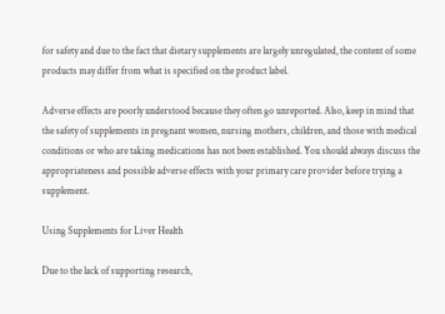for safety and due to the fact that dietary supplements are largely unregulated, the content of some products may differ from what is specified on the product label.

Adverse effects are poorly understood because they often go unreported. Also, keep in mind that the safety of supplements in pregnant women, nursing mothers, children, and those with medical conditions or who are taking medications has not been established. You should always discuss the appropriateness and possible adverse effects with your primary care provider before trying a supplement.

Using Supplements for Liver Health

Due to the lack of supporting research,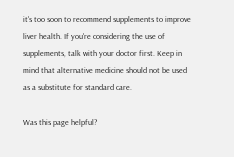it's too soon to recommend supplements to improve liver health. If you're considering the use of supplements, talk with your doctor first. Keep in mind that alternative medicine should not be used as a substitute for standard care.

Was this page helpful?